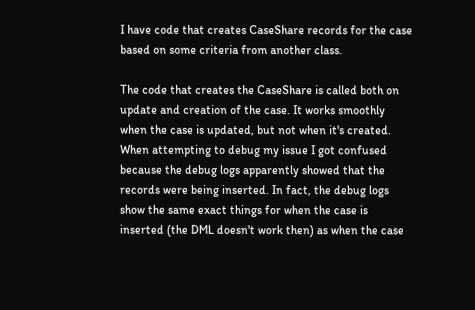I have code that creates CaseShare records for the case based on some criteria from another class.

The code that creates the CaseShare is called both on update and creation of the case. It works smoothly when the case is updated, but not when it's created. When attempting to debug my issue I got confused because the debug logs apparently showed that the records were being inserted. In fact, the debug logs show the same exact things for when the case is inserted (the DML doesn't work then) as when the case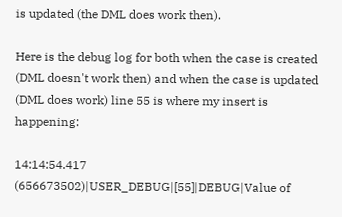is updated (the DML does work then).

Here is the debug log for both when the case is created (DML doesn't work then) and when the case is updated (DML does work) line 55 is where my insert is happening:

14:14:54.417 (656673502)|USER_DEBUG|[55]|DEBUG|Value of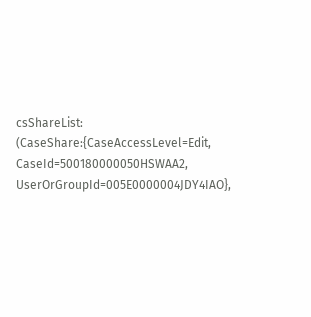csShareList: (CaseShare:{CaseAccessLevel=Edit, CaseId=500180000050HSWAA2, UserOrGroupId=005E0000004JDY4IAO},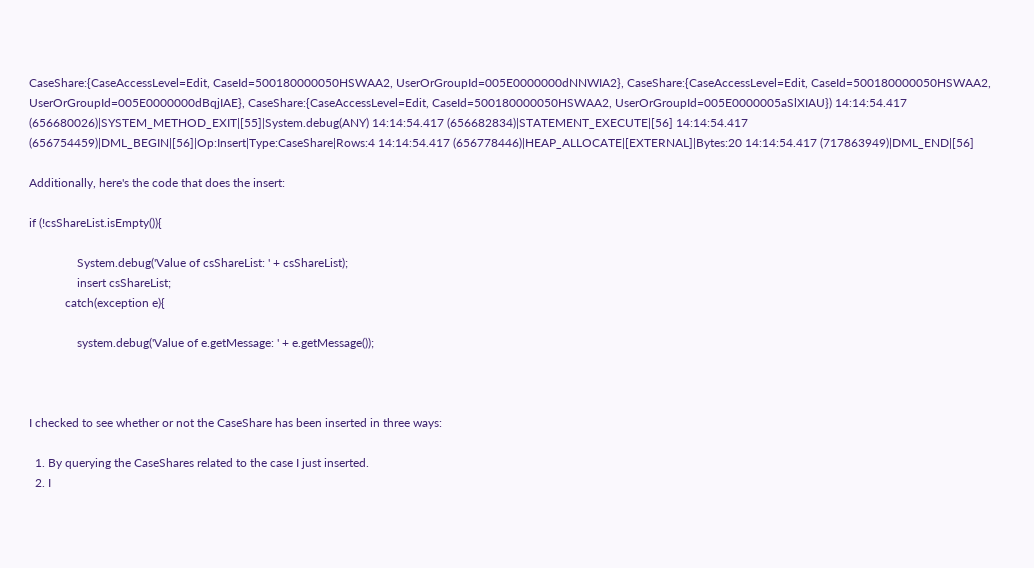CaseShare:{CaseAccessLevel=Edit, CaseId=500180000050HSWAA2, UserOrGroupId=005E0000000dNNWIA2}, CaseShare:{CaseAccessLevel=Edit, CaseId=500180000050HSWAA2, UserOrGroupId=005E0000000dBqjIAE}, CaseShare:{CaseAccessLevel=Edit, CaseId=500180000050HSWAA2, UserOrGroupId=005E0000005aSlXIAU}) 14:14:54.417 (656680026)|SYSTEM_METHOD_EXIT|[55]|System.debug(ANY) 14:14:54.417 (656682834)|STATEMENT_EXECUTE|[56] 14:14:54.417 (656754459)|DML_BEGIN|[56]|Op:Insert|Type:CaseShare|Rows:4 14:14:54.417 (656778446)|HEAP_ALLOCATE|[EXTERNAL]|Bytes:20 14:14:54.417 (717863949)|DML_END|[56]

Additionally, here's the code that does the insert:

if (!csShareList.isEmpty()){

                System.debug('Value of csShareList: ' + csShareList);
                insert csShareList;
            catch(exception e){

                system.debug('Value of e.getMessage: ' + e.getMessage());



I checked to see whether or not the CaseShare has been inserted in three ways:

  1. By querying the CaseShares related to the case I just inserted.
  2. I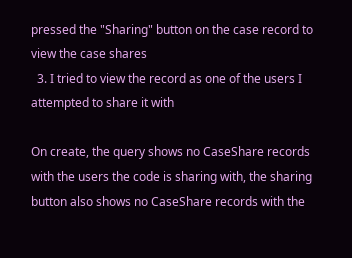pressed the "Sharing" button on the case record to view the case shares
  3. I tried to view the record as one of the users I attempted to share it with

On create, the query shows no CaseShare records with the users the code is sharing with, the sharing button also shows no CaseShare records with the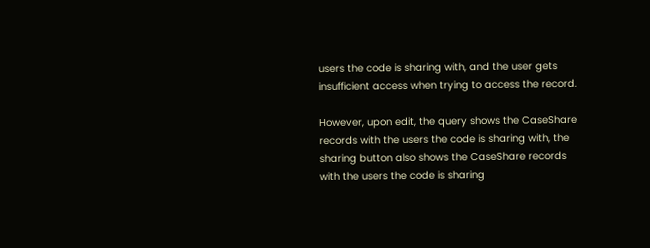users the code is sharing with, and the user gets insufficient access when trying to access the record.

However, upon edit, the query shows the CaseShare records with the users the code is sharing with, the sharing button also shows the CaseShare records with the users the code is sharing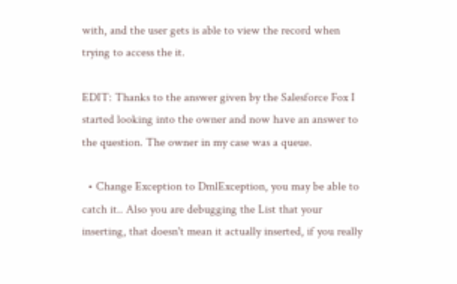with, and the user gets is able to view the record when trying to access the it.

EDIT: Thanks to the answer given by the Salesforce Fox I started looking into the owner and now have an answer to the question. The owner in my case was a queue.

  • Change Exception to DmlException, you may be able to catch it.. Also you are debugging the List that your inserting, that doesn't mean it actually inserted, if you really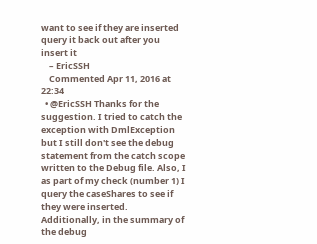want to see if they are inserted query it back out after you insert it
    – EricSSH
    Commented Apr 11, 2016 at 22:34
  • @EricSSH Thanks for the suggestion. I tried to catch the exception with DmlException but I still don't see the debug statement from the catch scope written to the Debug file. Also, I as part of my check (number 1) I query the caseShares to see if they were inserted. Additionally, in the summary of the debug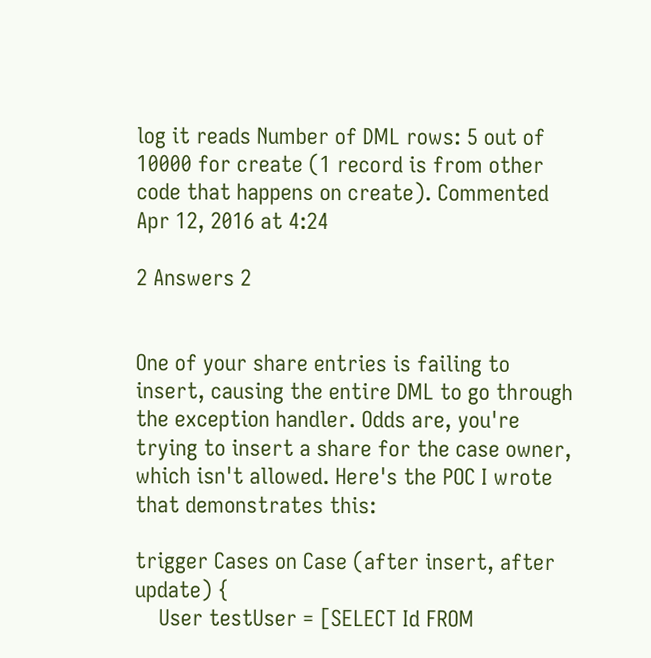log it reads Number of DML rows: 5 out of 10000 for create (1 record is from other code that happens on create). Commented Apr 12, 2016 at 4:24

2 Answers 2


One of your share entries is failing to insert, causing the entire DML to go through the exception handler. Odds are, you're trying to insert a share for the case owner, which isn't allowed. Here's the POC I wrote that demonstrates this:

trigger Cases on Case (after insert, after update) {
    User testUser = [SELECT Id FROM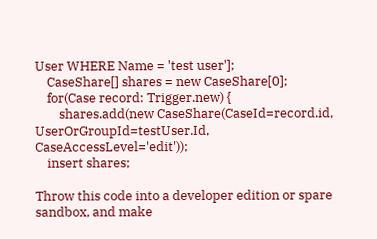User WHERE Name = 'test user'];
    CaseShare[] shares = new CaseShare[0];
    for(Case record: Trigger.new) {
        shares.add(new CaseShare(CaseId=record.id, UserOrGroupId=testUser.Id, CaseAccessLevel='edit'));
    insert shares;

Throw this code into a developer edition or spare sandbox, and make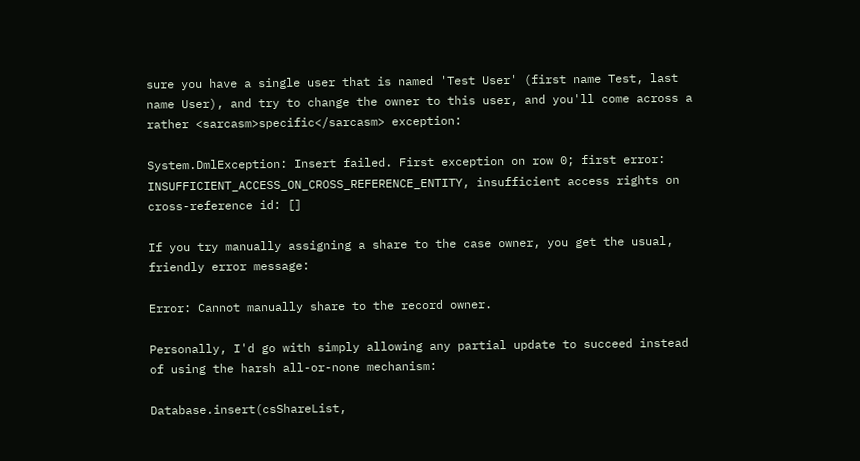sure you have a single user that is named 'Test User' (first name Test, last name User), and try to change the owner to this user, and you'll come across a rather <sarcasm>specific</sarcasm> exception:

System.DmlException: Insert failed. First exception on row 0; first error: INSUFFICIENT_ACCESS_ON_CROSS_REFERENCE_ENTITY, insufficient access rights on cross-reference id: []

If you try manually assigning a share to the case owner, you get the usual, friendly error message:

Error: Cannot manually share to the record owner.

Personally, I'd go with simply allowing any partial update to succeed instead of using the harsh all-or-none mechanism:

Database.insert(csShareList,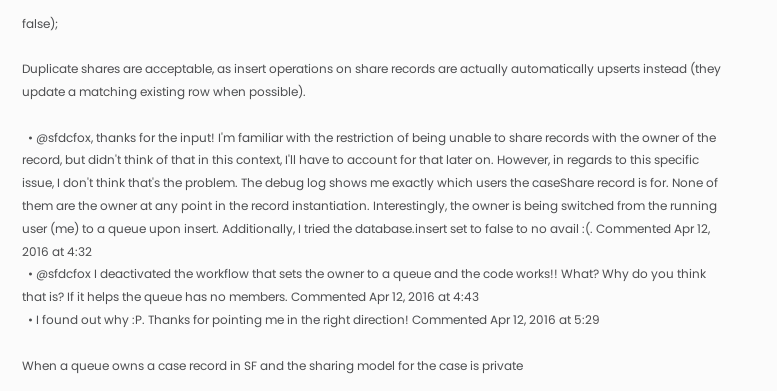false);

Duplicate shares are acceptable, as insert operations on share records are actually automatically upserts instead (they update a matching existing row when possible).

  • @sfdcfox, thanks for the input! I'm familiar with the restriction of being unable to share records with the owner of the record, but didn't think of that in this context, I'll have to account for that later on. However, in regards to this specific issue, I don't think that's the problem. The debug log shows me exactly which users the caseShare record is for. None of them are the owner at any point in the record instantiation. Interestingly, the owner is being switched from the running user (me) to a queue upon insert. Additionally, I tried the database.insert set to false to no avail :(. Commented Apr 12, 2016 at 4:32
  • @sfdcfox I deactivated the workflow that sets the owner to a queue and the code works!! What? Why do you think that is? If it helps the queue has no members. Commented Apr 12, 2016 at 4:43
  • I found out why :P. Thanks for pointing me in the right direction! Commented Apr 12, 2016 at 5:29

When a queue owns a case record in SF and the sharing model for the case is private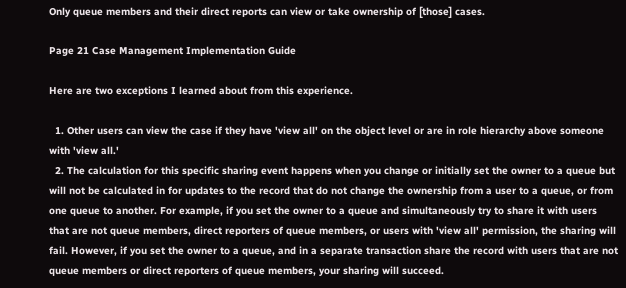Only queue members and their direct reports can view or take ownership of [those] cases.

Page 21 Case Management Implementation Guide

Here are two exceptions I learned about from this experience.

  1. Other users can view the case if they have 'view all' on the object level or are in role hierarchy above someone with 'view all.'
  2. The calculation for this specific sharing event happens when you change or initially set the owner to a queue but will not be calculated in for updates to the record that do not change the ownership from a user to a queue, or from one queue to another. For example, if you set the owner to a queue and simultaneously try to share it with users that are not queue members, direct reporters of queue members, or users with 'view all' permission, the sharing will fail. However, if you set the owner to a queue, and in a separate transaction share the record with users that are not queue members or direct reporters of queue members, your sharing will succeed.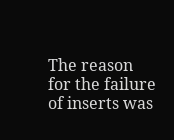The reason for the failure of inserts was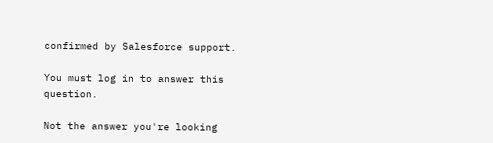confirmed by Salesforce support.

You must log in to answer this question.

Not the answer you're looking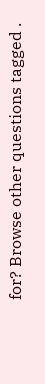for? Browse other questions tagged .